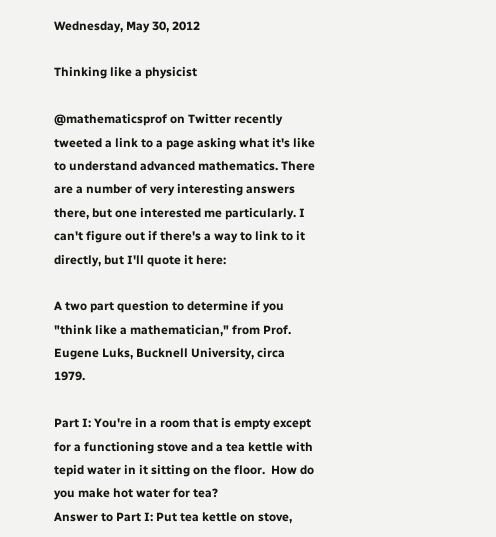Wednesday, May 30, 2012

Thinking like a physicist

@mathematicsprof on Twitter recently tweeted a link to a page asking what it's like to understand advanced mathematics. There are a number of very interesting answers there, but one interested me particularly. I can't figure out if there's a way to link to it directly, but I'll quote it here:

A two part question to determine if you "think like a mathematician," from Prof. Eugene Luks, Bucknell University, circa 1979.

Part I: You're in a room that is empty except for a functioning stove and a tea kettle with tepid water in it sitting on the floor.  How do you make hot water for tea?
Answer to Part I: Put tea kettle on stove,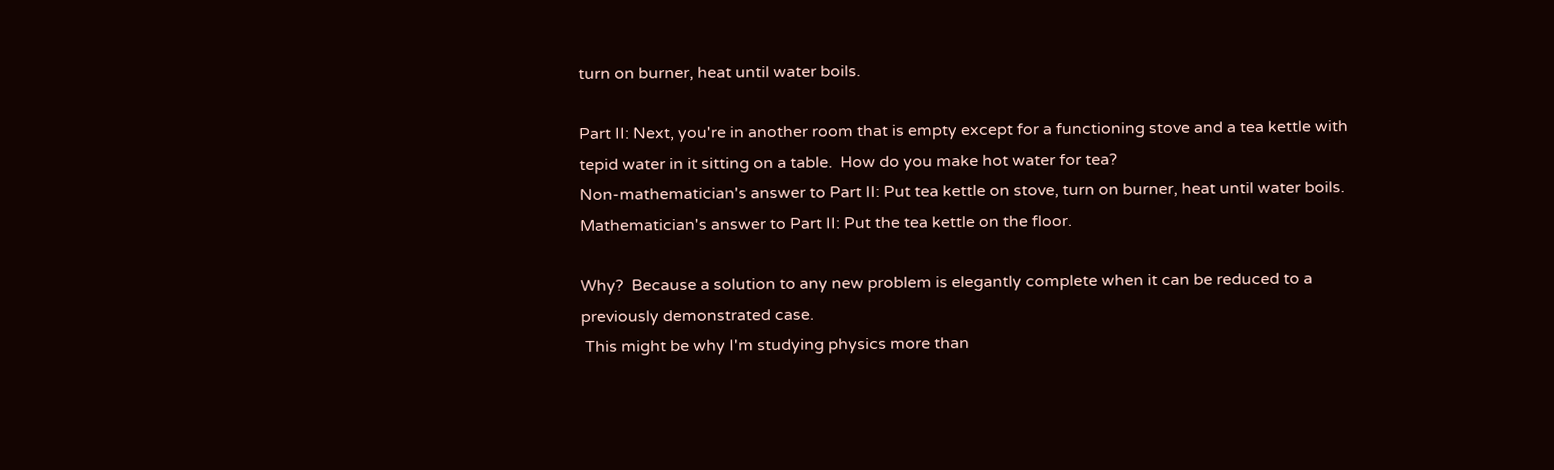turn on burner, heat until water boils.

Part II: Next, you're in another room that is empty except for a functioning stove and a tea kettle with tepid water in it sitting on a table.  How do you make hot water for tea?
Non-mathematician's answer to Part II: Put tea kettle on stove, turn on burner, heat until water boils.
Mathematician's answer to Part II: Put the tea kettle on the floor.

Why?  Because a solution to any new problem is elegantly complete when it can be reduced to a previously demonstrated case.
 This might be why I'm studying physics more than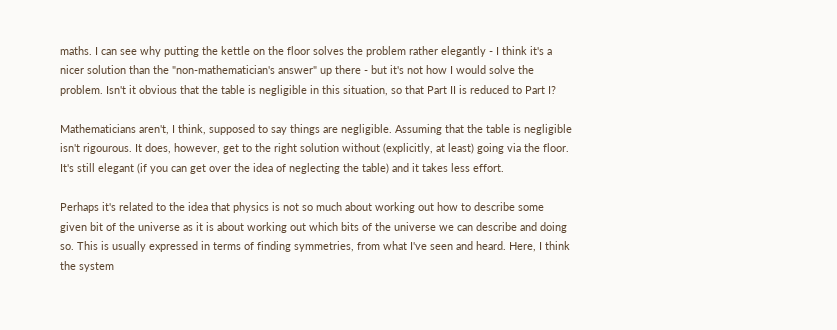maths. I can see why putting the kettle on the floor solves the problem rather elegantly - I think it's a nicer solution than the "non-mathematician's answer" up there - but it's not how I would solve the problem. Isn't it obvious that the table is negligible in this situation, so that Part II is reduced to Part I?

Mathematicians aren't, I think, supposed to say things are negligible. Assuming that the table is negligible isn't rigourous. It does, however, get to the right solution without (explicitly, at least) going via the floor. It's still elegant (if you can get over the idea of neglecting the table) and it takes less effort.

Perhaps it's related to the idea that physics is not so much about working out how to describe some given bit of the universe as it is about working out which bits of the universe we can describe and doing so. This is usually expressed in terms of finding symmetries, from what I've seen and heard. Here, I think the system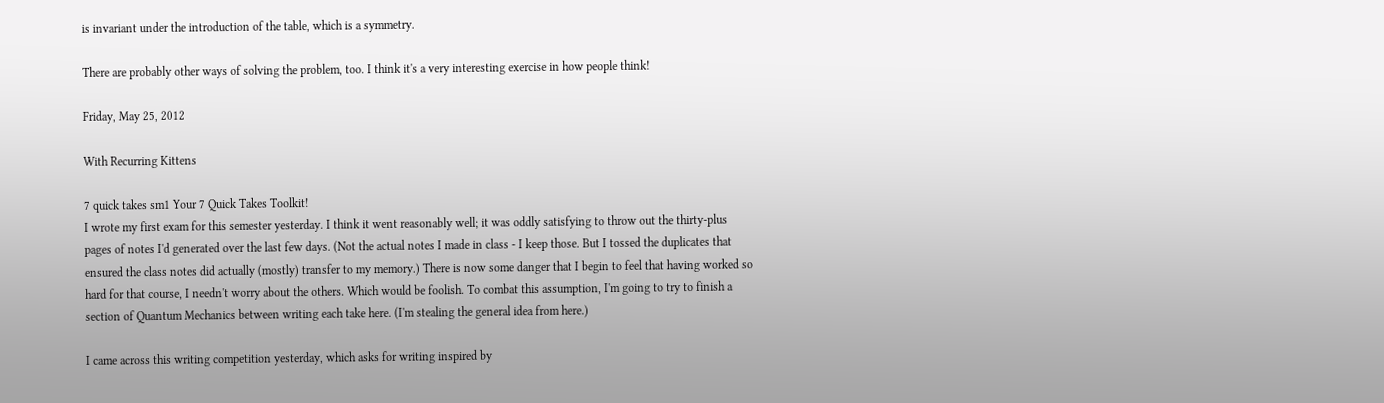is invariant under the introduction of the table, which is a symmetry.

There are probably other ways of solving the problem, too. I think it's a very interesting exercise in how people think!

Friday, May 25, 2012

With Recurring Kittens

7 quick takes sm1 Your 7 Quick Takes Toolkit!
I wrote my first exam for this semester yesterday. I think it went reasonably well; it was oddly satisfying to throw out the thirty-plus pages of notes I'd generated over the last few days. (Not the actual notes I made in class - I keep those. But I tossed the duplicates that ensured the class notes did actually (mostly) transfer to my memory.) There is now some danger that I begin to feel that having worked so hard for that course, I needn't worry about the others. Which would be foolish. To combat this assumption, I'm going to try to finish a section of Quantum Mechanics between writing each take here. (I'm stealing the general idea from here.)

I came across this writing competition yesterday, which asks for writing inspired by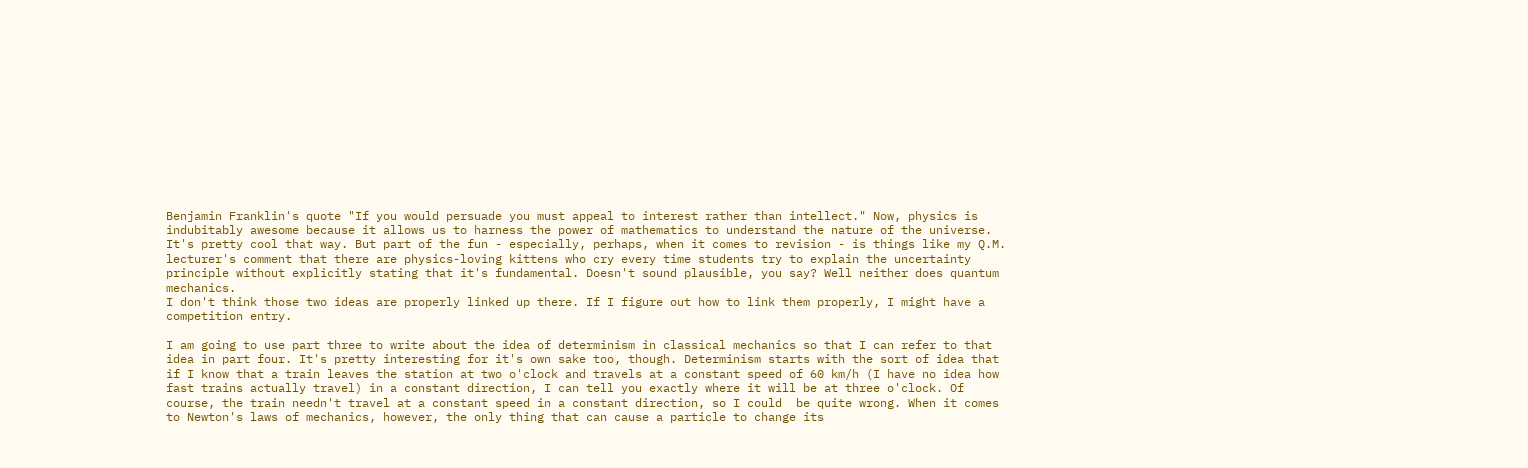Benjamin Franklin's quote "If you would persuade you must appeal to interest rather than intellect." Now, physics is indubitably awesome because it allows us to harness the power of mathematics to understand the nature of the universe. It's pretty cool that way. But part of the fun - especially, perhaps, when it comes to revision - is things like my Q.M. lecturer's comment that there are physics-loving kittens who cry every time students try to explain the uncertainty principle without explicitly stating that it's fundamental. Doesn't sound plausible, you say? Well neither does quantum mechanics.
I don't think those two ideas are properly linked up there. If I figure out how to link them properly, I might have a competition entry.

I am going to use part three to write about the idea of determinism in classical mechanics so that I can refer to that idea in part four. It's pretty interesting for it's own sake too, though. Determinism starts with the sort of idea that if I know that a train leaves the station at two o'clock and travels at a constant speed of 60 km/h (I have no idea how fast trains actually travel) in a constant direction, I can tell you exactly where it will be at three o'clock. Of course, the train needn't travel at a constant speed in a constant direction, so I could  be quite wrong. When it comes to Newton's laws of mechanics, however, the only thing that can cause a particle to change its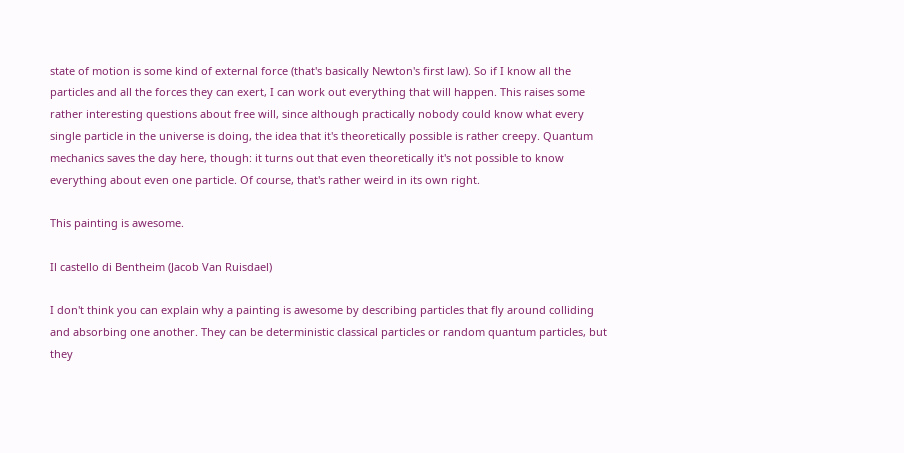state of motion is some kind of external force (that's basically Newton's first law). So if I know all the particles and all the forces they can exert, I can work out everything that will happen. This raises some rather interesting questions about free will, since although practically nobody could know what every single particle in the universe is doing, the idea that it's theoretically possible is rather creepy. Quantum mechanics saves the day here, though: it turns out that even theoretically it's not possible to know everything about even one particle. Of course, that's rather weird in its own right.

This painting is awesome.

Il castello di Bentheim (Jacob Van Ruisdael)

I don't think you can explain why a painting is awesome by describing particles that fly around colliding and absorbing one another. They can be deterministic classical particles or random quantum particles, but they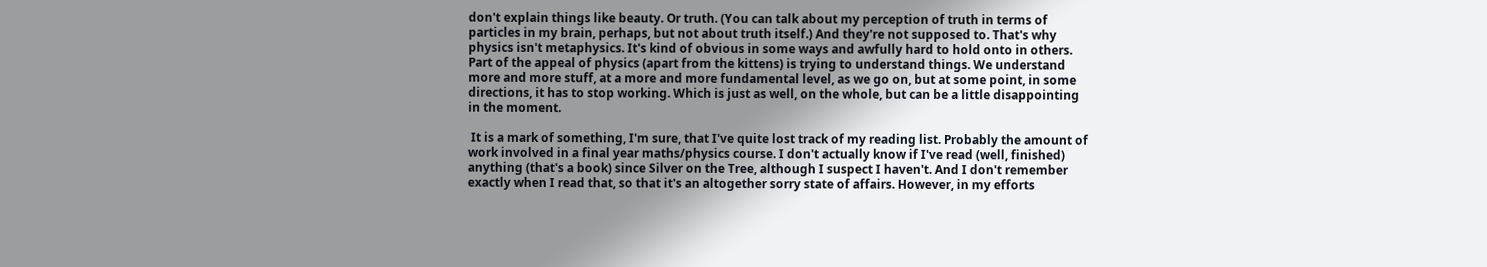don't explain things like beauty. Or truth. (You can talk about my perception of truth in terms of particles in my brain, perhaps, but not about truth itself.) And they're not supposed to. That's why physics isn't metaphysics. It's kind of obvious in some ways and awfully hard to hold onto in others. Part of the appeal of physics (apart from the kittens) is trying to understand things. We understand more and more stuff, at a more and more fundamental level, as we go on, but at some point, in some directions, it has to stop working. Which is just as well, on the whole, but can be a little disappointing in the moment.

 It is a mark of something, I'm sure, that I've quite lost track of my reading list. Probably the amount of work involved in a final year maths/physics course. I don't actually know if I've read (well, finished) anything (that's a book) since Silver on the Tree, although I suspect I haven't. And I don't remember exactly when I read that, so that it's an altogether sorry state of affairs. However, in my efforts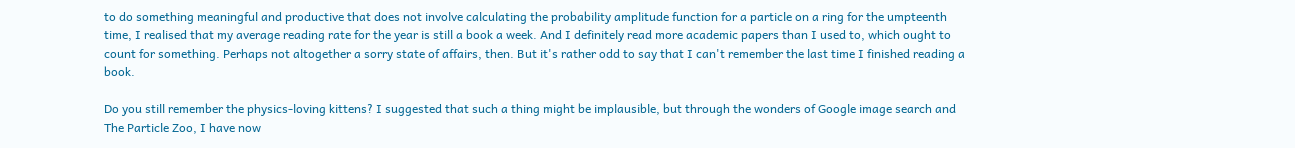to do something meaningful and productive that does not involve calculating the probability amplitude function for a particle on a ring for the umpteenth time, I realised that my average reading rate for the year is still a book a week. And I definitely read more academic papers than I used to, which ought to count for something. Perhaps not altogether a sorry state of affairs, then. But it's rather odd to say that I can't remember the last time I finished reading a book.

Do you still remember the physics-loving kittens? I suggested that such a thing might be implausible, but through the wonders of Google image search and The Particle Zoo, I have now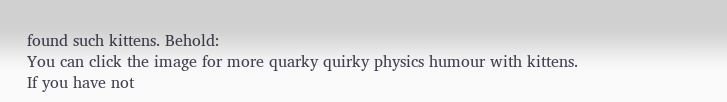found such kittens. Behold:
You can click the image for more quarky quirky physics humour with kittens.
If you have not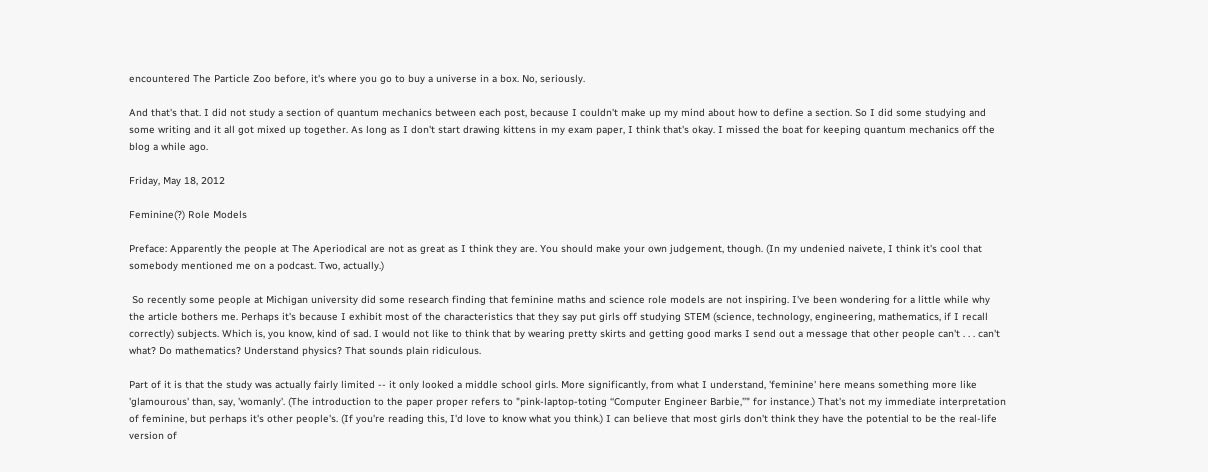encountered The Particle Zoo before, it's where you go to buy a universe in a box. No, seriously.

And that's that. I did not study a section of quantum mechanics between each post, because I couldn't make up my mind about how to define a section. So I did some studying and some writing and it all got mixed up together. As long as I don't start drawing kittens in my exam paper, I think that's okay. I missed the boat for keeping quantum mechanics off the blog a while ago.

Friday, May 18, 2012

Feminine(?) Role Models

Preface: Apparently the people at The Aperiodical are not as great as I think they are. You should make your own judgement, though. (In my undenied naivete, I think it's cool that somebody mentioned me on a podcast. Two, actually.)

 So recently some people at Michigan university did some research finding that feminine maths and science role models are not inspiring. I've been wondering for a little while why the article bothers me. Perhaps it's because I exhibit most of the characteristics that they say put girls off studying STEM (science, technology, engineering, mathematics, if I recall correctly) subjects. Which is, you know, kind of sad. I would not like to think that by wearing pretty skirts and getting good marks I send out a message that other people can't . . . can't what? Do mathematics? Understand physics? That sounds plain ridiculous.

Part of it is that the study was actually fairly limited -- it only looked a middle school girls. More significantly, from what I understand, 'feminine' here means something more like 'glamourous' than, say, 'womanly'. (The introduction to the paper proper refers to "pink-laptop-toting ‘‘Computer Engineer Barbie,’’" for instance.) That's not my immediate interpretation of feminine, but perhaps it's other people's. (If you're reading this, I'd love to know what you think.) I can believe that most girls don't think they have the potential to be the real-life version of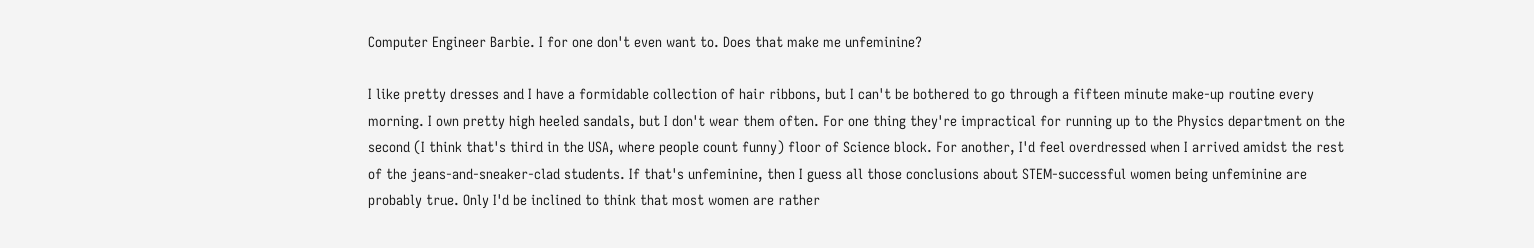Computer Engineer Barbie. I for one don't even want to. Does that make me unfeminine?

I like pretty dresses and I have a formidable collection of hair ribbons, but I can't be bothered to go through a fifteen minute make-up routine every morning. I own pretty high heeled sandals, but I don't wear them often. For one thing they're impractical for running up to the Physics department on the second (I think that's third in the USA, where people count funny) floor of Science block. For another, I'd feel overdressed when I arrived amidst the rest of the jeans-and-sneaker-clad students. If that's unfeminine, then I guess all those conclusions about STEM-successful women being unfeminine are probably true. Only I'd be inclined to think that most women are rather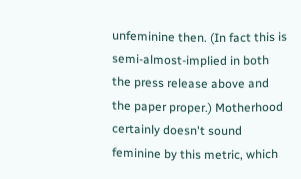unfeminine then. (In fact this is semi-almost-implied in both the press release above and the paper proper.) Motherhood certainly doesn't sound feminine by this metric, which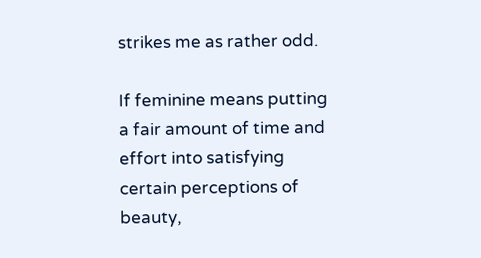strikes me as rather odd.

If feminine means putting a fair amount of time and effort into satisfying certain perceptions of beauty,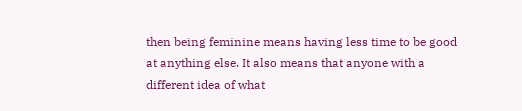then being feminine means having less time to be good at anything else. It also means that anyone with a different idea of what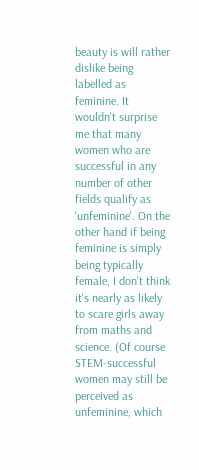beauty is will rather dislike being labelled as feminine. It wouldn't surprise me that many women who are successful in any number of other fields qualify as 'unfeminine'. On the other hand if being feminine is simply being typically female, I don't think it's nearly as likely to scare girls away from maths and science. (Of course STEM-successful women may still be perceived as unfeminine, which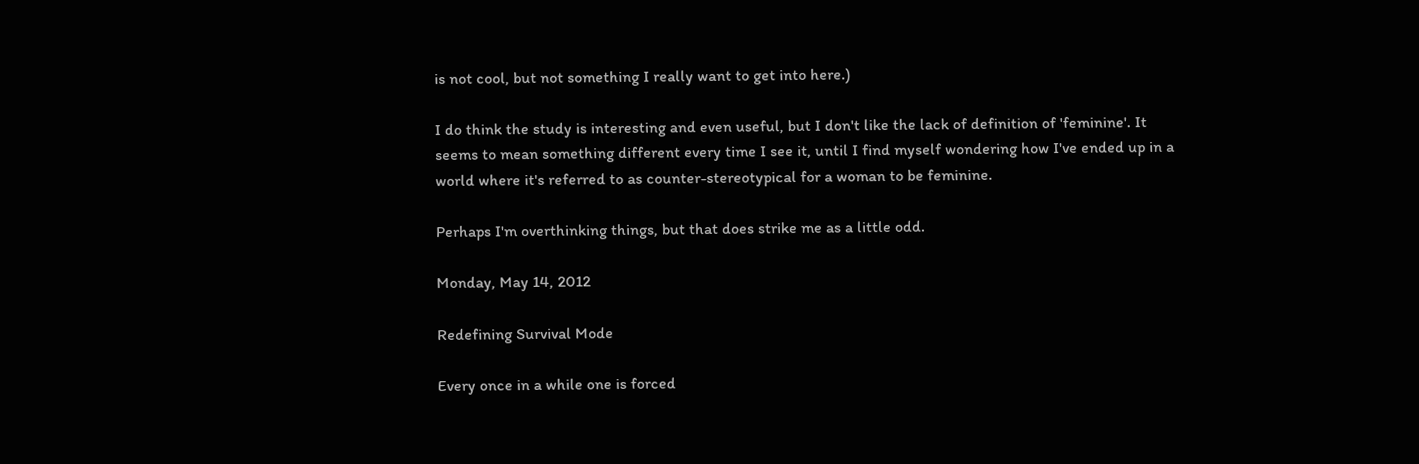is not cool, but not something I really want to get into here.)

I do think the study is interesting and even useful, but I don't like the lack of definition of 'feminine'. It seems to mean something different every time I see it, until I find myself wondering how I've ended up in a world where it's referred to as counter-stereotypical for a woman to be feminine.

Perhaps I'm overthinking things, but that does strike me as a little odd.

Monday, May 14, 2012

Redefining Survival Mode

Every once in a while one is forced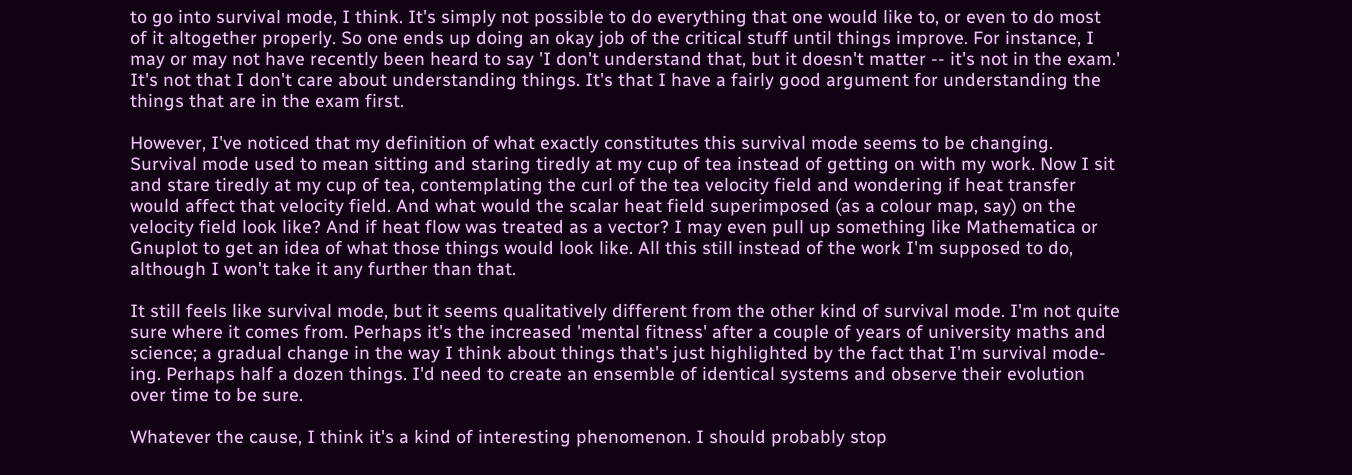to go into survival mode, I think. It's simply not possible to do everything that one would like to, or even to do most of it altogether properly. So one ends up doing an okay job of the critical stuff until things improve. For instance, I may or may not have recently been heard to say 'I don't understand that, but it doesn't matter -- it's not in the exam.' It's not that I don't care about understanding things. It's that I have a fairly good argument for understanding the things that are in the exam first.

However, I've noticed that my definition of what exactly constitutes this survival mode seems to be changing. Survival mode used to mean sitting and staring tiredly at my cup of tea instead of getting on with my work. Now I sit and stare tiredly at my cup of tea, contemplating the curl of the tea velocity field and wondering if heat transfer would affect that velocity field. And what would the scalar heat field superimposed (as a colour map, say) on the velocity field look like? And if heat flow was treated as a vector? I may even pull up something like Mathematica or Gnuplot to get an idea of what those things would look like. All this still instead of the work I'm supposed to do, although I won't take it any further than that.

It still feels like survival mode, but it seems qualitatively different from the other kind of survival mode. I'm not quite sure where it comes from. Perhaps it's the increased 'mental fitness' after a couple of years of university maths and science; a gradual change in the way I think about things that's just highlighted by the fact that I'm survival mode-ing. Perhaps half a dozen things. I'd need to create an ensemble of identical systems and observe their evolution over time to be sure.

Whatever the cause, I think it's a kind of interesting phenomenon. I should probably stop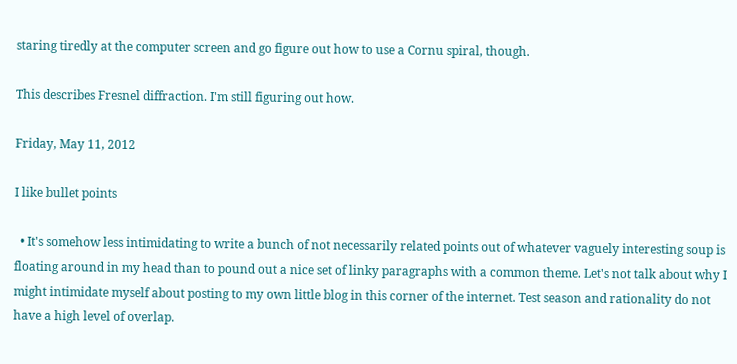staring tiredly at the computer screen and go figure out how to use a Cornu spiral, though.

This describes Fresnel diffraction. I'm still figuring out how.

Friday, May 11, 2012

I like bullet points

  • It's somehow less intimidating to write a bunch of not necessarily related points out of whatever vaguely interesting soup is floating around in my head than to pound out a nice set of linky paragraphs with a common theme. Let's not talk about why I might intimidate myself about posting to my own little blog in this corner of the internet. Test season and rationality do not have a high level of overlap.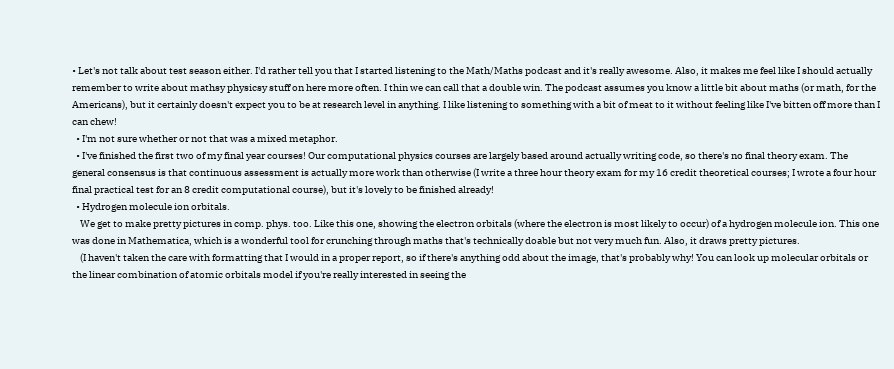• Let's not talk about test season either. I'd rather tell you that I started listening to the Math/Maths podcast and it's really awesome. Also, it makes me feel like I should actually remember to write about mathsy physicsy stuff on here more often. I thin we can call that a double win. The podcast assumes you know a little bit about maths (or math, for the Americans), but it certainly doesn't expect you to be at research level in anything. I like listening to something with a bit of meat to it without feeling like I've bitten off more than I can chew!
  • I'm not sure whether or not that was a mixed metaphor.
  • I've finished the first two of my final year courses! Our computational physics courses are largely based around actually writing code, so there's no final theory exam. The general consensus is that continuous assessment is actually more work than otherwise (I write a three hour theory exam for my 16 credit theoretical courses; I wrote a four hour final practical test for an 8 credit computational course), but it's lovely to be finished already!
  • Hydrogen molecule ion orbitals.
    We get to make pretty pictures in comp. phys. too. Like this one, showing the electron orbitals (where the electron is most likely to occur) of a hydrogen molecule ion. This one was done in Mathematica, which is a wonderful tool for crunching through maths that's technically doable but not very much fun. Also, it draws pretty pictures.
    (I haven't taken the care with formatting that I would in a proper report, so if there's anything odd about the image, that's probably why! You can look up molecular orbitals or the linear combination of atomic orbitals model if you're really interested in seeing the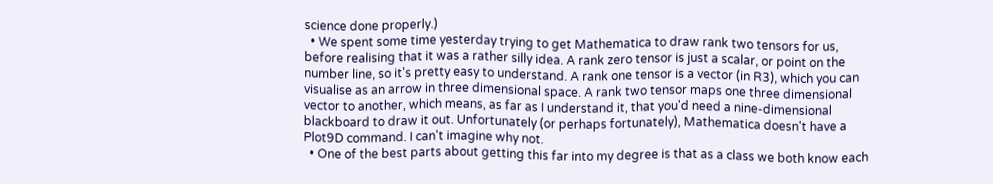science done properly.)
  • We spent some time yesterday trying to get Mathematica to draw rank two tensors for us, before realising that it was a rather silly idea. A rank zero tensor is just a scalar, or point on the number line, so it's pretty easy to understand. A rank one tensor is a vector (in R3), which you can visualise as an arrow in three dimensional space. A rank two tensor maps one three dimensional vector to another, which means, as far as I understand it, that you'd need a nine-dimensional blackboard to draw it out. Unfortunately (or perhaps fortunately), Mathematica doesn't have a Plot9D command. I can't imagine why not.
  • One of the best parts about getting this far into my degree is that as a class we both know each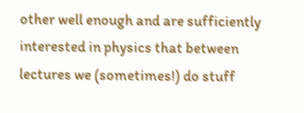other well enough and are sufficiently interested in physics that between lectures we (sometimes!) do stuff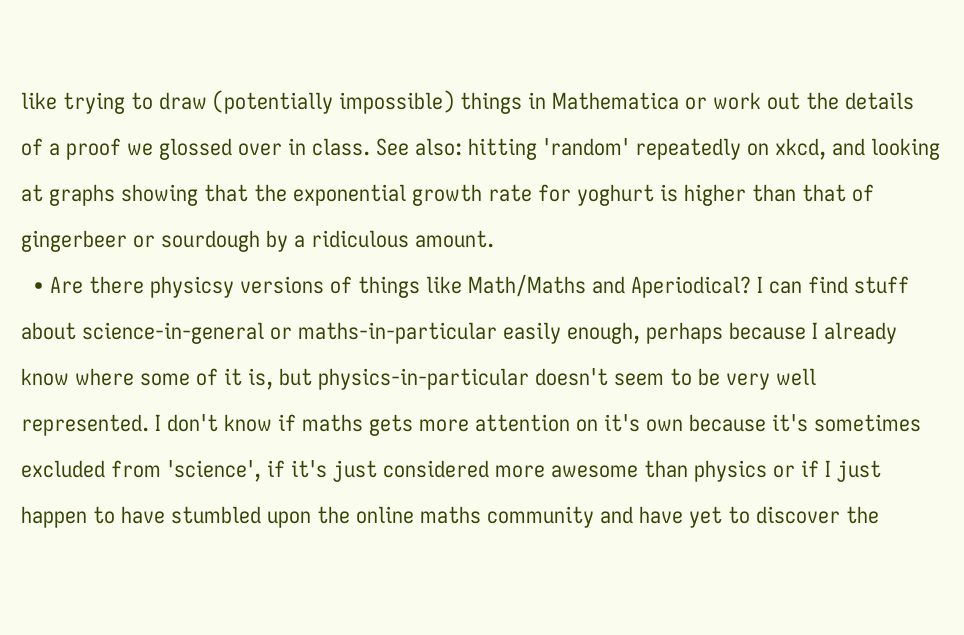like trying to draw (potentially impossible) things in Mathematica or work out the details of a proof we glossed over in class. See also: hitting 'random' repeatedly on xkcd, and looking at graphs showing that the exponential growth rate for yoghurt is higher than that of gingerbeer or sourdough by a ridiculous amount.
  • Are there physicsy versions of things like Math/Maths and Aperiodical? I can find stuff about science-in-general or maths-in-particular easily enough, perhaps because I already know where some of it is, but physics-in-particular doesn't seem to be very well represented. I don't know if maths gets more attention on it's own because it's sometimes excluded from 'science', if it's just considered more awesome than physics or if I just happen to have stumbled upon the online maths community and have yet to discover the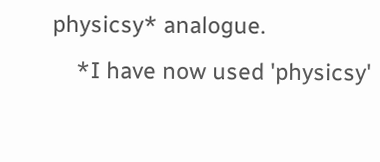physicsy* analogue.
    *I have now used 'physicsy'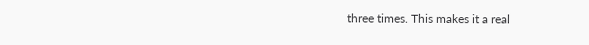three times. This makes it a real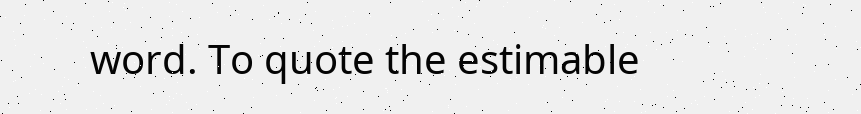word. To quote the estimable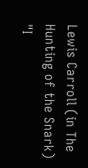Lewis Carroll (in The Hunting of the Snark) "I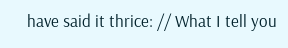have said it thrice: // What I tell you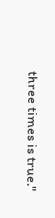three times is true."